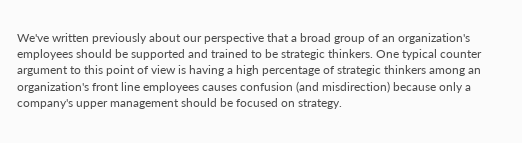We've written previously about our perspective that a broad group of an organization's employees should be supported and trained to be strategic thinkers. One typical counter argument to this point of view is having a high percentage of strategic thinkers among an organization's front line employees causes confusion (and misdirection) because only a company's upper management should be focused on strategy.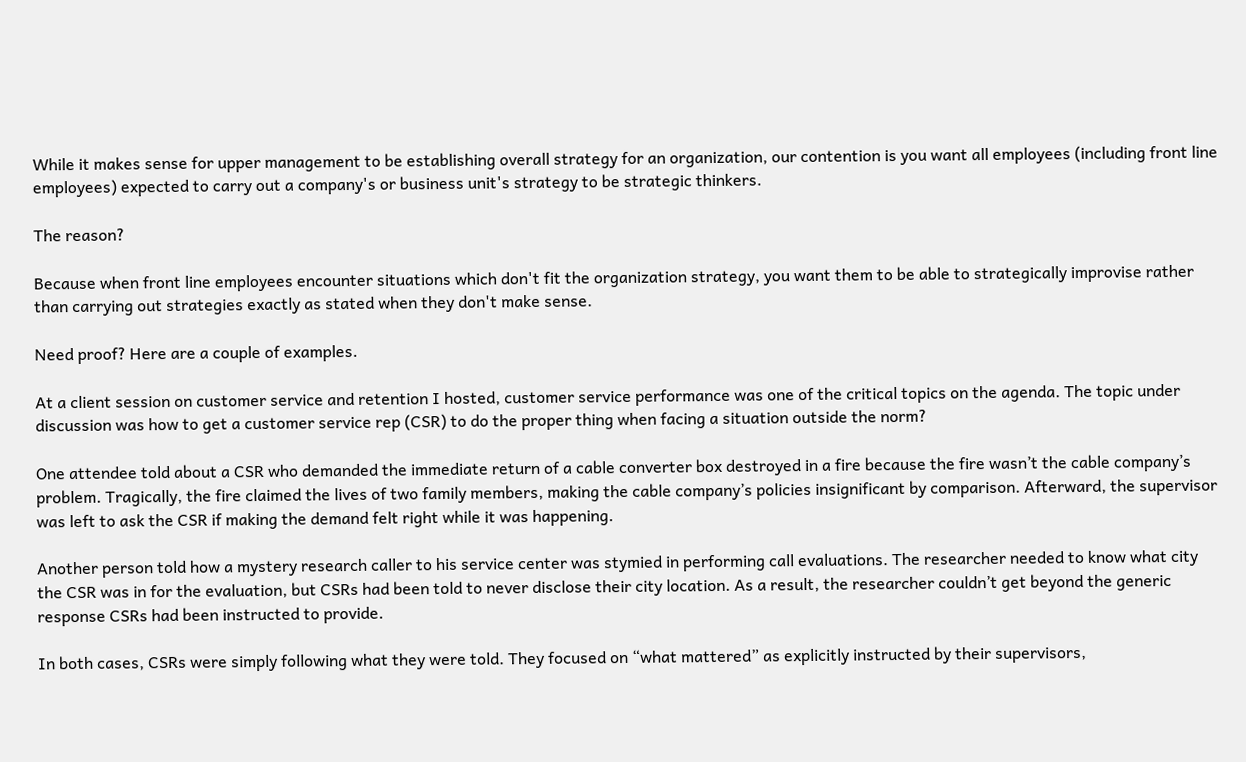While it makes sense for upper management to be establishing overall strategy for an organization, our contention is you want all employees (including front line employees) expected to carry out a company's or business unit's strategy to be strategic thinkers.

The reason?

Because when front line employees encounter situations which don't fit the organization strategy, you want them to be able to strategically improvise rather than carrying out strategies exactly as stated when they don't make sense.

Need proof? Here are a couple of examples.

At a client session on customer service and retention I hosted, customer service performance was one of the critical topics on the agenda. The topic under discussion was how to get a customer service rep (CSR) to do the proper thing when facing a situation outside the norm?

One attendee told about a CSR who demanded the immediate return of a cable converter box destroyed in a fire because the fire wasn’t the cable company’s problem. Tragically, the fire claimed the lives of two family members, making the cable company’s policies insignificant by comparison. Afterward, the supervisor was left to ask the CSR if making the demand felt right while it was happening.

Another person told how a mystery research caller to his service center was stymied in performing call evaluations. The researcher needed to know what city the CSR was in for the evaluation, but CSRs had been told to never disclose their city location. As a result, the researcher couldn’t get beyond the generic response CSRs had been instructed to provide.

In both cases, CSRs were simply following what they were told. They focused on “what mattered” as explicitly instructed by their supervisors,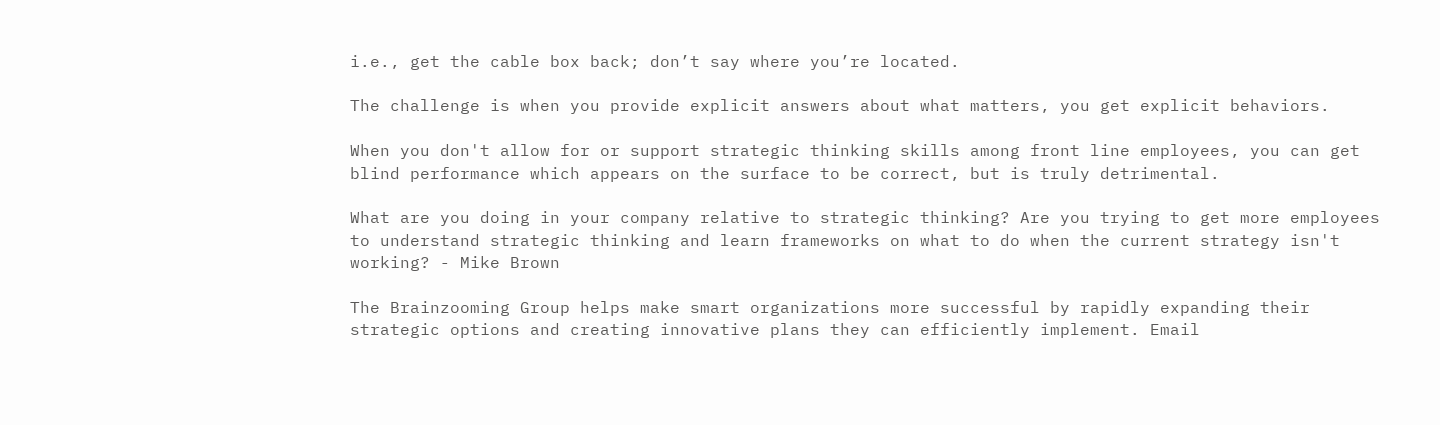i.e., get the cable box back; don’t say where you’re located.

The challenge is when you provide explicit answers about what matters, you get explicit behaviors.

When you don't allow for or support strategic thinking skills among front line employees, you can get blind performance which appears on the surface to be correct, but is truly detrimental.

What are you doing in your company relative to strategic thinking? Are you trying to get more employees to understand strategic thinking and learn frameworks on what to do when the current strategy isn't working? - Mike Brown

The Brainzooming Group helps make smart organizations more successful by rapidly expanding their strategic options and creating innovative plans they can efficiently implement. Email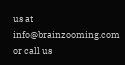us at info@brainzooming.com or call us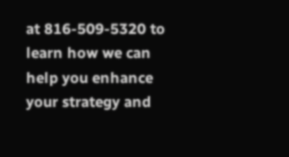at 816-509-5320 to learn how we can help you enhance your strategy and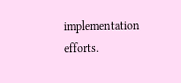implementation efforts.